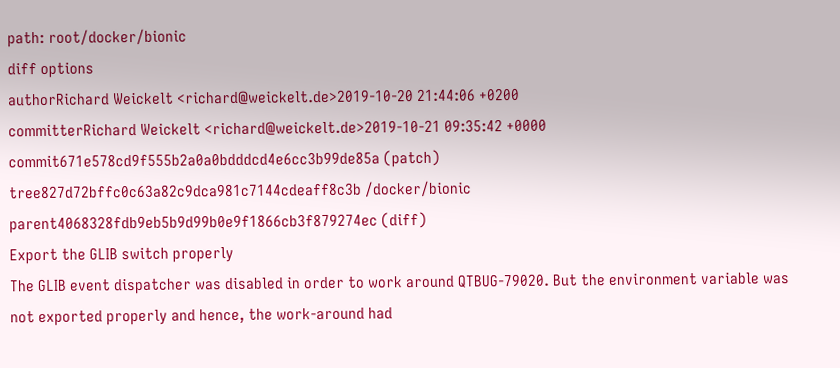path: root/docker/bionic
diff options
authorRichard Weickelt <richard@weickelt.de>2019-10-20 21:44:06 +0200
committerRichard Weickelt <richard@weickelt.de>2019-10-21 09:35:42 +0000
commit671e578cd9f555b2a0a0bdddcd4e6cc3b99de85a (patch)
tree827d72bffc0c63a82c9dca981c7144cdeaff8c3b /docker/bionic
parent4068328fdb9eb5b9d99b0e9f1866cb3f879274ec (diff)
Export the GLIB switch properly
The GLIB event dispatcher was disabled in order to work around QTBUG-79020. But the environment variable was not exported properly and hence, the work-around had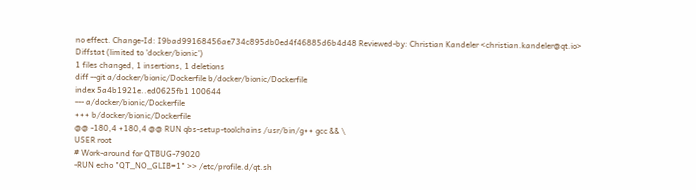no effect. Change-Id: I9bad99168456ae734c895db0ed4f46885d6b4d48 Reviewed-by: Christian Kandeler <christian.kandeler@qt.io>
Diffstat (limited to 'docker/bionic')
1 files changed, 1 insertions, 1 deletions
diff --git a/docker/bionic/Dockerfile b/docker/bionic/Dockerfile
index 5a4b1921e..ed0625fb1 100644
--- a/docker/bionic/Dockerfile
+++ b/docker/bionic/Dockerfile
@@ -180,4 +180,4 @@ RUN qbs-setup-toolchains /usr/bin/g++ gcc && \
USER root
# Work-around for QTBUG-79020
-RUN echo "QT_NO_GLIB=1" >> /etc/profile.d/qt.sh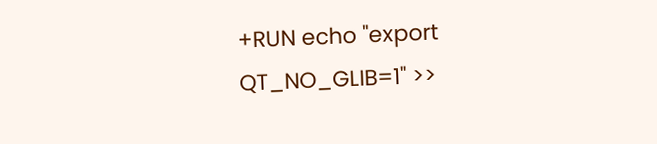+RUN echo "export QT_NO_GLIB=1" >>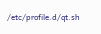/etc/profile.d/qt.sh